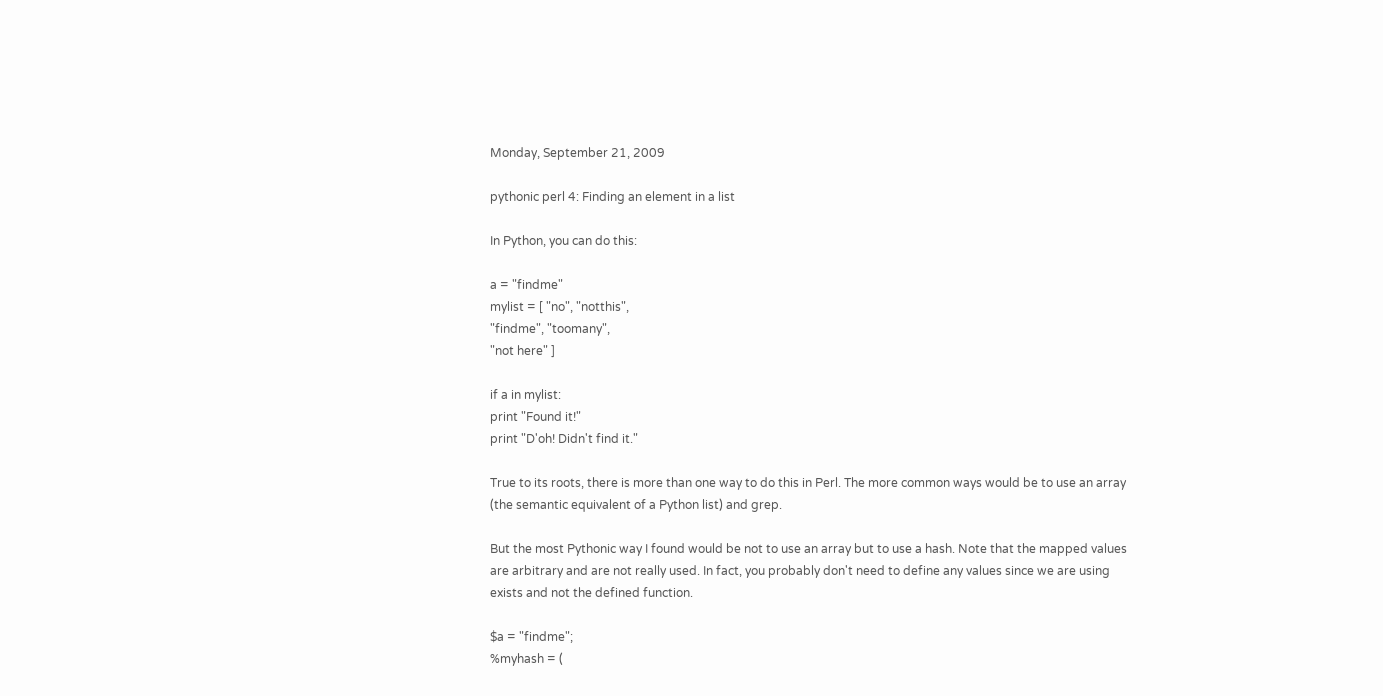Monday, September 21, 2009

pythonic perl 4: Finding an element in a list

In Python, you can do this:

a = "findme"
mylist = [ "no", "notthis",
"findme", "toomany",
"not here" ]

if a in mylist:
print "Found it!"
print "D'oh! Didn't find it."

True to its roots, there is more than one way to do this in Perl. The more common ways would be to use an array (the semantic equivalent of a Python list) and grep.

But the most Pythonic way I found would be not to use an array but to use a hash. Note that the mapped values are arbitrary and are not really used. In fact, you probably don't need to define any values since we are using exists and not the defined function.

$a = "findme";
%myhash = (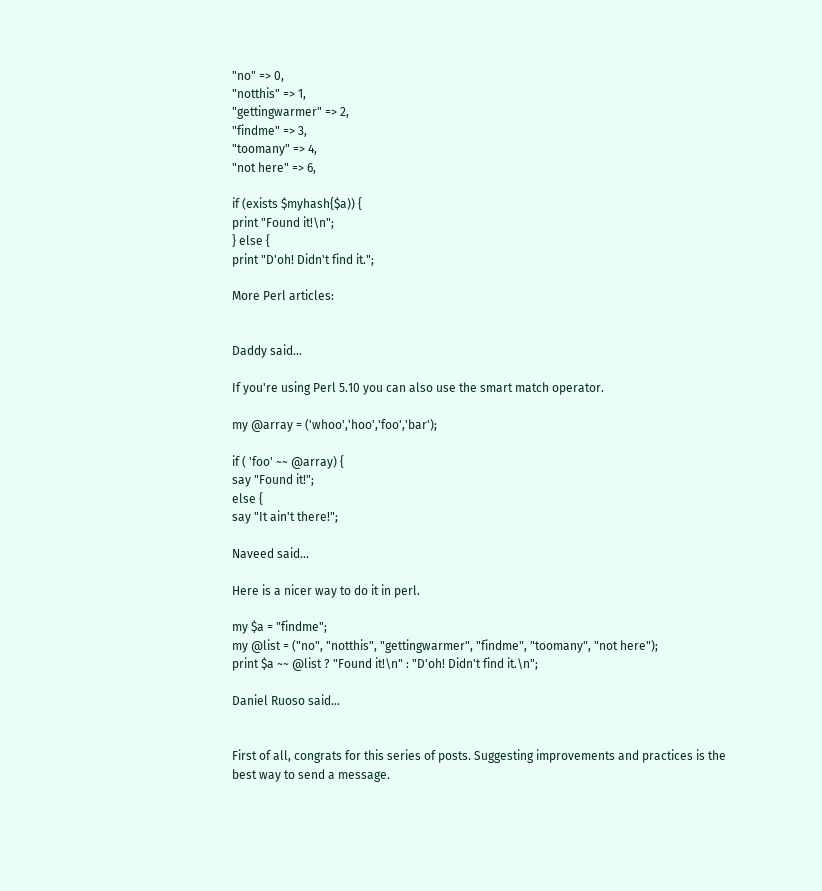"no" => 0,
"notthis" => 1,
"gettingwarmer" => 2,
"findme" => 3,
"toomany" => 4,
"not here" => 6,

if (exists $myhash{$a)) {
print "Found it!\n";
} else {
print "D'oh! Didn't find it.";

More Perl articles:


Daddy said...

If you're using Perl 5.10 you can also use the smart match operator.

my @array = ('whoo','hoo','foo','bar');

if ( 'foo' ~~ @array) {
say "Found it!";
else {
say "It ain't there!";

Naveed said...

Here is a nicer way to do it in perl.

my $a = "findme";
my @list = ("no", "notthis", "gettingwarmer", "findme", "toomany", "not here");
print $a ~~ @list ? "Found it!\n" : "D'oh! Didn't find it.\n";

Daniel Ruoso said...


First of all, congrats for this series of posts. Suggesting improvements and practices is the best way to send a message.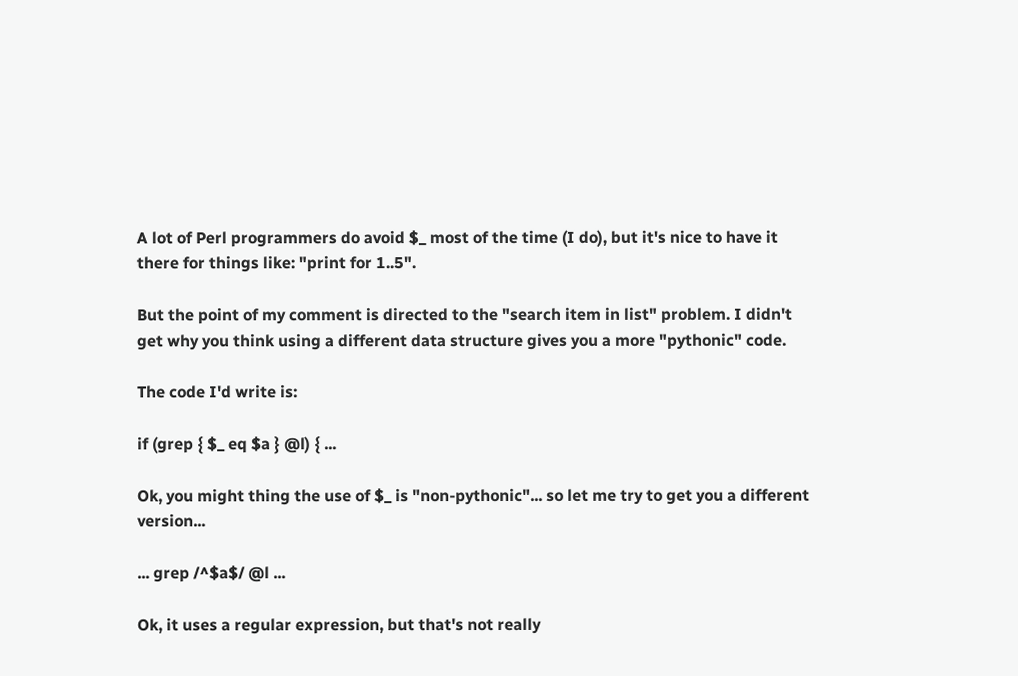A lot of Perl programmers do avoid $_ most of the time (I do), but it's nice to have it there for things like: "print for 1..5".

But the point of my comment is directed to the "search item in list" problem. I didn't get why you think using a different data structure gives you a more "pythonic" code.

The code I'd write is:

if (grep { $_ eq $a } @l) { ...

Ok, you might thing the use of $_ is "non-pythonic"... so let me try to get you a different version...

... grep /^$a$/ @l ...

Ok, it uses a regular expression, but that's not really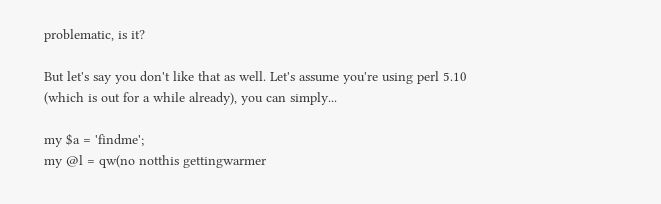problematic, is it?

But let's say you don't like that as well. Let's assume you're using perl 5.10 (which is out for a while already), you can simply...

my $a = 'findme';
my @l = qw(no notthis gettingwarmer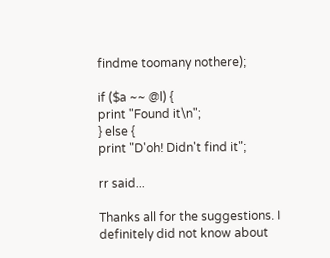findme toomany nothere);

if ($a ~~ @l) {
print "Found it\n";
} else {
print "D'oh! Didn't find it";

rr said...

Thanks all for the suggestions. I definitely did not know about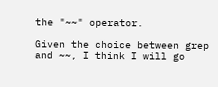the "~~" operator.

Given the choice between grep and ~~, I think I will go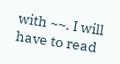with ~~. I will have to read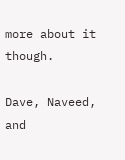more about it though.

Dave, Naveed, and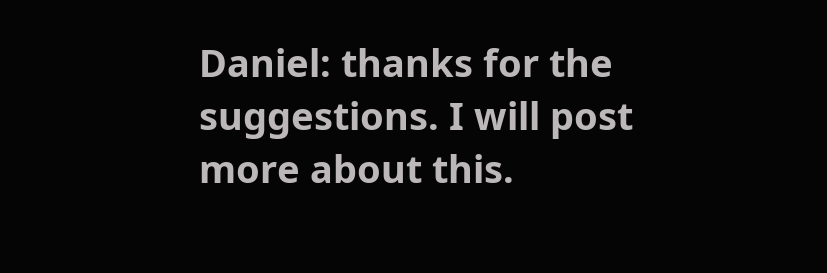Daniel: thanks for the suggestions. I will post more about this.